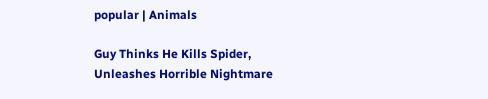popular | Animals

Guy Thinks He Kills Spider, Unleashes Horrible Nightmare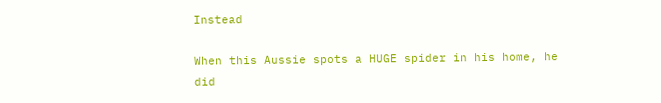Instead

When this Aussie spots a HUGE spider in his home, he did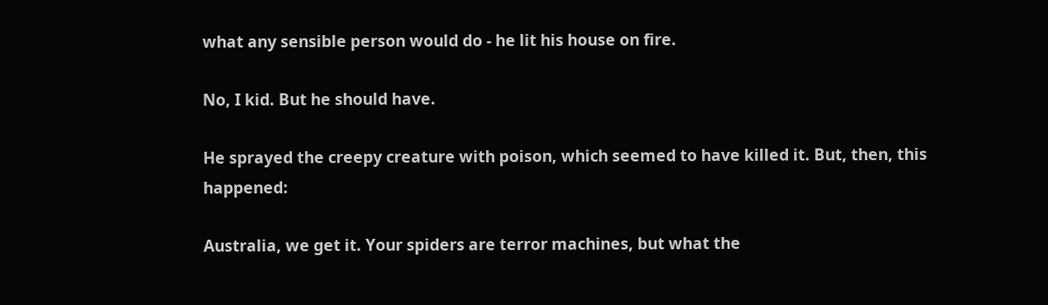what any sensible person would do - he lit his house on fire.

No, I kid. But he should have.

He sprayed the creepy creature with poison, which seemed to have killed it. But, then, this happened:

Australia, we get it. Your spiders are terror machines, but what the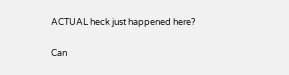ACTUAL heck just happened here?

Can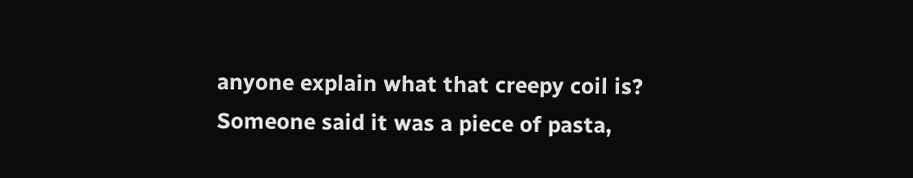anyone explain what that creepy coil is? Someone said it was a piece of pasta,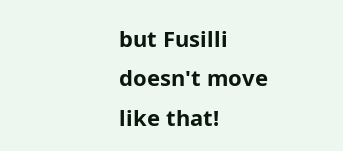but Fusilli doesn't move like that!